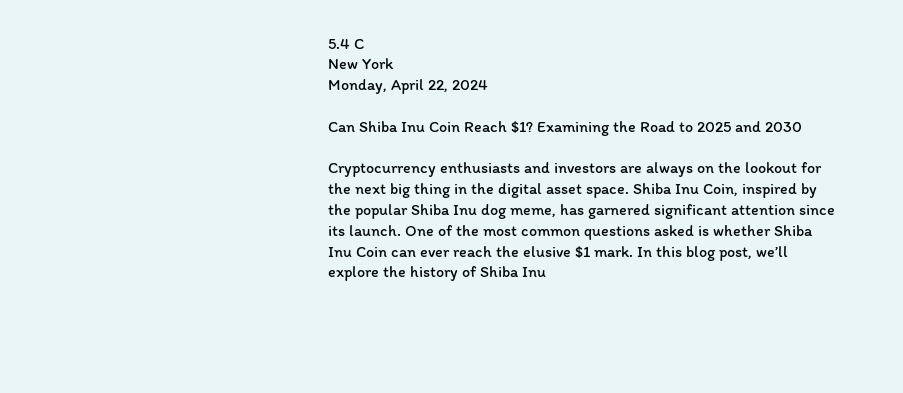5.4 C
New York
Monday, April 22, 2024

Can Shiba Inu Coin Reach $1? Examining the Road to 2025 and 2030

Cryptocurrency enthusiasts and investors are always on the lookout for the next big thing in the digital asset space. Shiba Inu Coin, inspired by the popular Shiba Inu dog meme, has garnered significant attention since its launch. One of the most common questions asked is whether Shiba Inu Coin can ever reach the elusive $1 mark. In this blog post, we’ll explore the history of Shiba Inu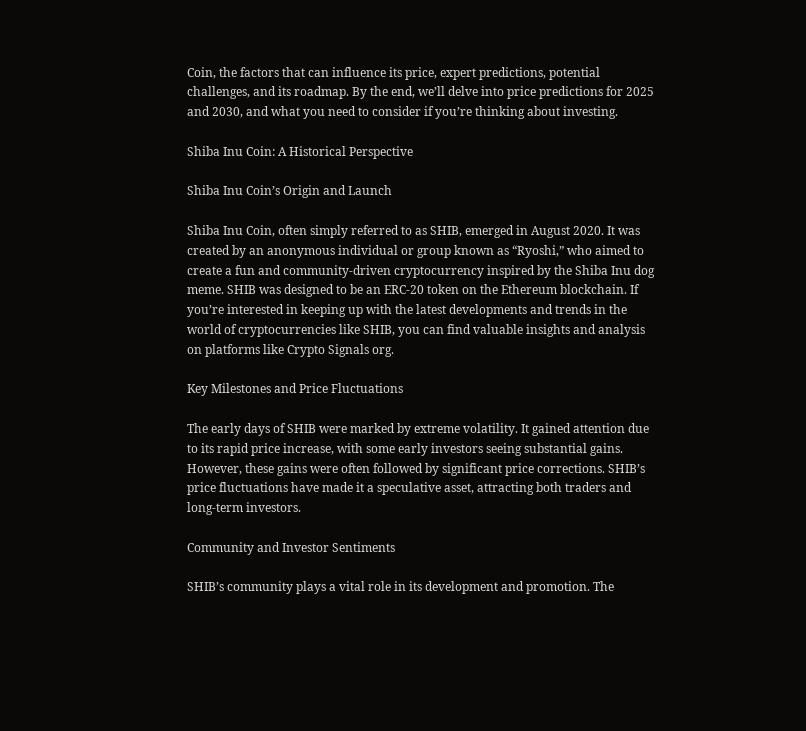Coin, the factors that can influence its price, expert predictions, potential challenges, and its roadmap. By the end, we’ll delve into price predictions for 2025 and 2030, and what you need to consider if you’re thinking about investing.

Shiba Inu Coin: A Historical Perspective

Shiba Inu Coin’s Origin and Launch

Shiba Inu Coin, often simply referred to as SHIB, emerged in August 2020. It was created by an anonymous individual or group known as “Ryoshi,” who aimed to create a fun and community-driven cryptocurrency inspired by the Shiba Inu dog meme. SHIB was designed to be an ERC-20 token on the Ethereum blockchain. If you’re interested in keeping up with the latest developments and trends in the world of cryptocurrencies like SHIB, you can find valuable insights and analysis on platforms like Crypto Signals org.

Key Milestones and Price Fluctuations

The early days of SHIB were marked by extreme volatility. It gained attention due to its rapid price increase, with some early investors seeing substantial gains. However, these gains were often followed by significant price corrections. SHIB’s price fluctuations have made it a speculative asset, attracting both traders and long-term investors.

Community and Investor Sentiments

SHIB’s community plays a vital role in its development and promotion. The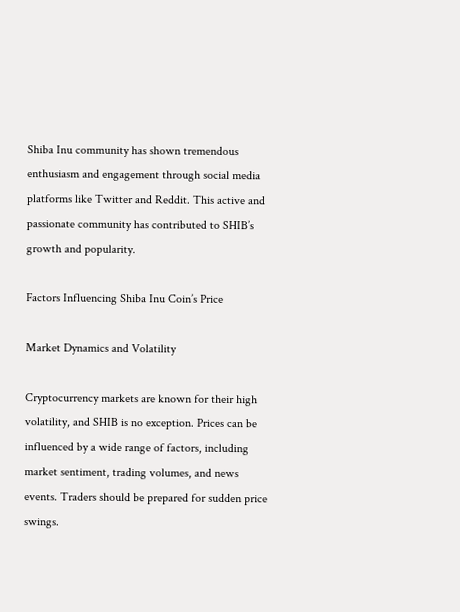Shiba Inu community has shown tremendous enthusiasm and engagement through social media platforms like Twitter and Reddit. This active and passionate community has contributed to SHIB’s growth and popularity.

Factors Influencing Shiba Inu Coin’s Price

Market Dynamics and Volatility

Cryptocurrency markets are known for their high volatility, and SHIB is no exception. Prices can be influenced by a wide range of factors, including market sentiment, trading volumes, and news events. Traders should be prepared for sudden price swings.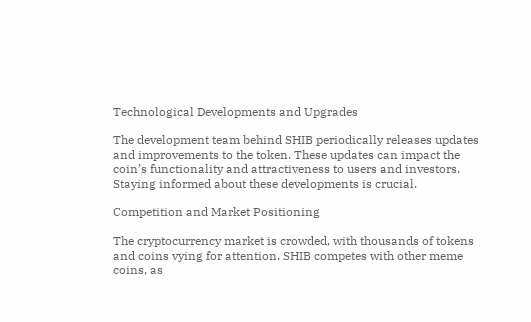Technological Developments and Upgrades

The development team behind SHIB periodically releases updates and improvements to the token. These updates can impact the coin’s functionality and attractiveness to users and investors. Staying informed about these developments is crucial.

Competition and Market Positioning

The cryptocurrency market is crowded, with thousands of tokens and coins vying for attention. SHIB competes with other meme coins, as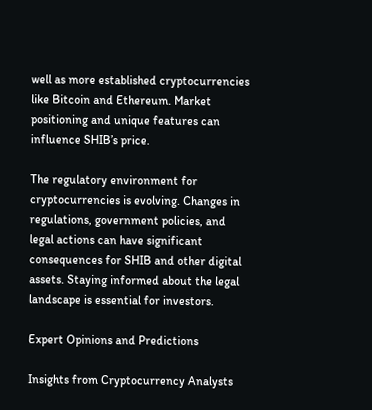well as more established cryptocurrencies like Bitcoin and Ethereum. Market positioning and unique features can influence SHIB’s price.

The regulatory environment for cryptocurrencies is evolving. Changes in regulations, government policies, and legal actions can have significant consequences for SHIB and other digital assets. Staying informed about the legal landscape is essential for investors.

Expert Opinions and Predictions

Insights from Cryptocurrency Analysts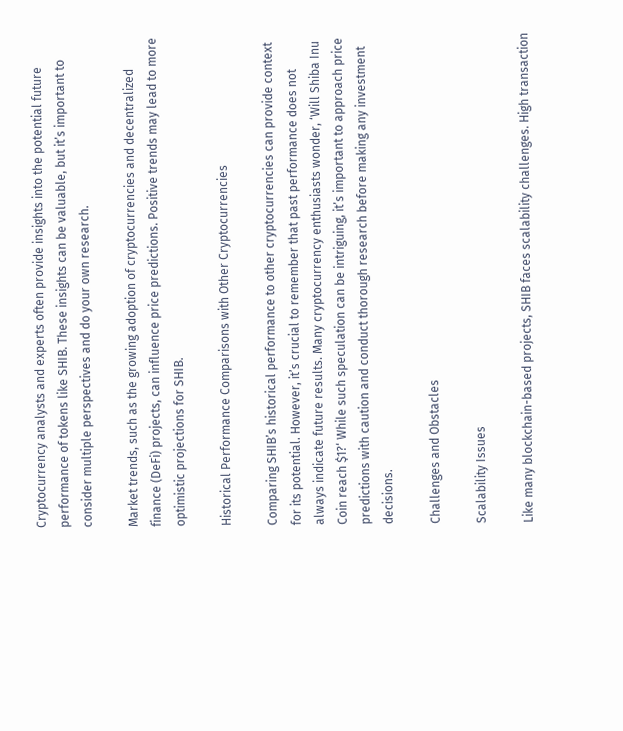Cryptocurrency analysts and experts often provide insights into the potential future performance of tokens like SHIB. These insights can be valuable, but it’s important to consider multiple perspectives and do your own research.

Market trends, such as the growing adoption of cryptocurrencies and decentralized finance (DeFi) projects, can influence price predictions. Positive trends may lead to more optimistic projections for SHIB.

Historical Performance Comparisons with Other Cryptocurrencies

Comparing SHIB’s historical performance to other cryptocurrencies can provide context for its potential. However, it’s crucial to remember that past performance does not always indicate future results. Many cryptocurrency enthusiasts wonder, ‘Will Shiba Inu Coin reach $1?‘ While such speculation can be intriguing, it’s important to approach price predictions with caution and conduct thorough research before making any investment decisions.

Challenges and Obstacles

Scalability Issues

Like many blockchain-based projects, SHIB faces scalability challenges. High transaction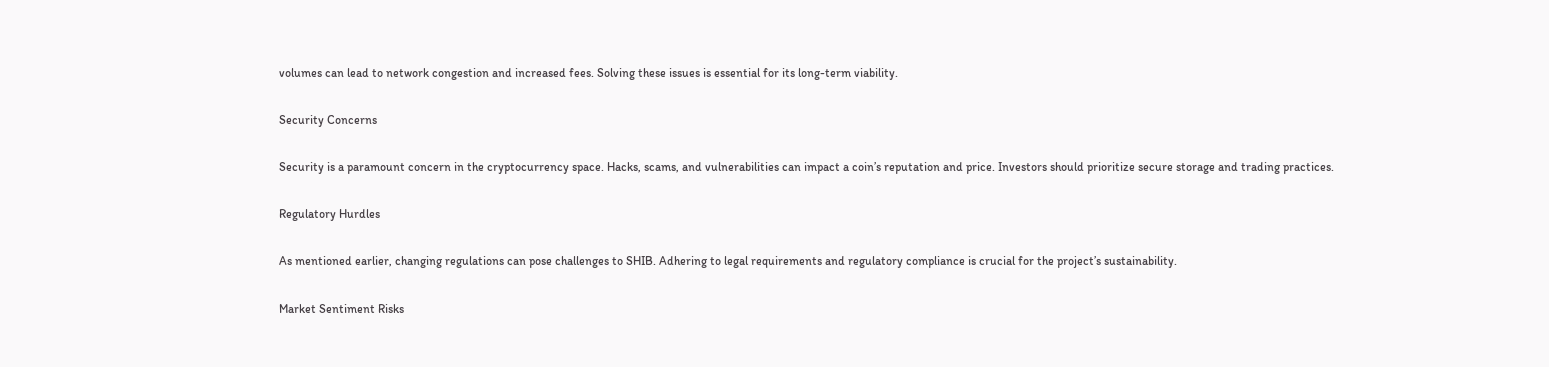volumes can lead to network congestion and increased fees. Solving these issues is essential for its long-term viability.

Security Concerns

Security is a paramount concern in the cryptocurrency space. Hacks, scams, and vulnerabilities can impact a coin’s reputation and price. Investors should prioritize secure storage and trading practices.

Regulatory Hurdles

As mentioned earlier, changing regulations can pose challenges to SHIB. Adhering to legal requirements and regulatory compliance is crucial for the project’s sustainability.

Market Sentiment Risks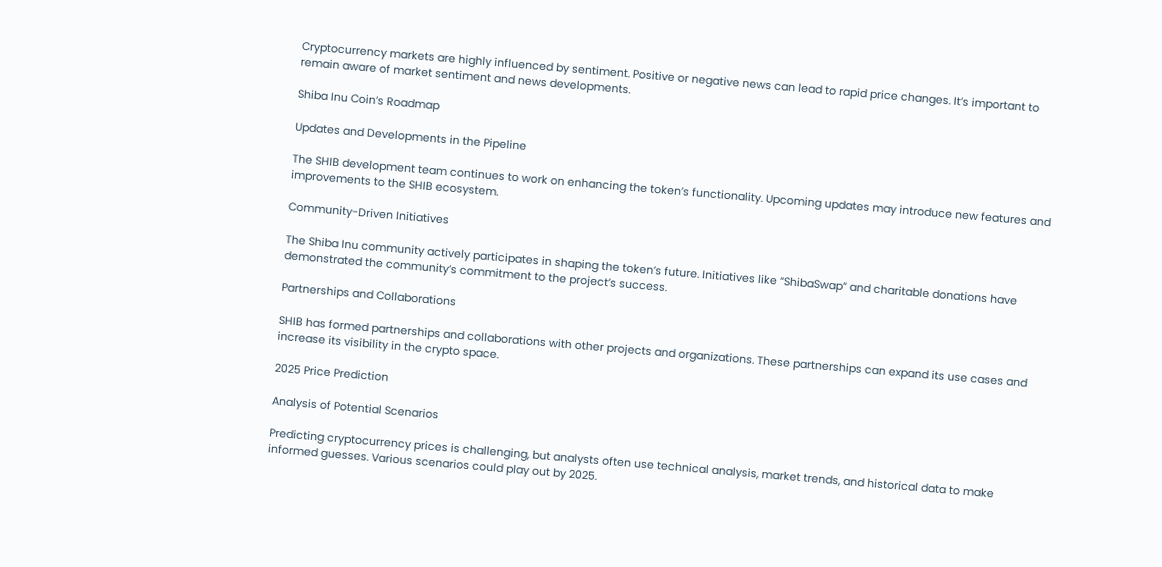Cryptocurrency markets are highly influenced by sentiment. Positive or negative news can lead to rapid price changes. It’s important to remain aware of market sentiment and news developments.

Shiba Inu Coin’s Roadmap

Updates and Developments in the Pipeline

The SHIB development team continues to work on enhancing the token’s functionality. Upcoming updates may introduce new features and improvements to the SHIB ecosystem.

Community-Driven Initiatives

The Shiba Inu community actively participates in shaping the token’s future. Initiatives like “ShibaSwap” and charitable donations have demonstrated the community’s commitment to the project’s success.

Partnerships and Collaborations

SHIB has formed partnerships and collaborations with other projects and organizations. These partnerships can expand its use cases and increase its visibility in the crypto space.

2025 Price Prediction

Analysis of Potential Scenarios

Predicting cryptocurrency prices is challenging, but analysts often use technical analysis, market trends, and historical data to make informed guesses. Various scenarios could play out by 2025.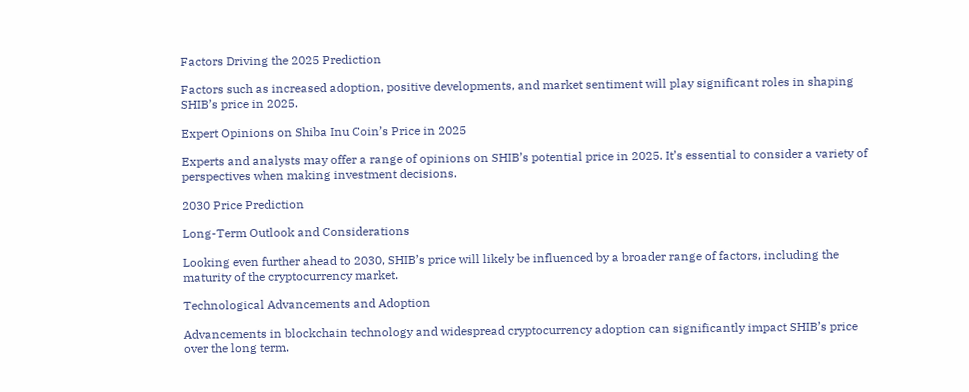Factors Driving the 2025 Prediction

Factors such as increased adoption, positive developments, and market sentiment will play significant roles in shaping SHIB’s price in 2025.

Expert Opinions on Shiba Inu Coin’s Price in 2025

Experts and analysts may offer a range of opinions on SHIB’s potential price in 2025. It’s essential to consider a variety of perspectives when making investment decisions.

2030 Price Prediction

Long-Term Outlook and Considerations

Looking even further ahead to 2030, SHIB’s price will likely be influenced by a broader range of factors, including the maturity of the cryptocurrency market.

Technological Advancements and Adoption

Advancements in blockchain technology and widespread cryptocurrency adoption can significantly impact SHIB’s price over the long term.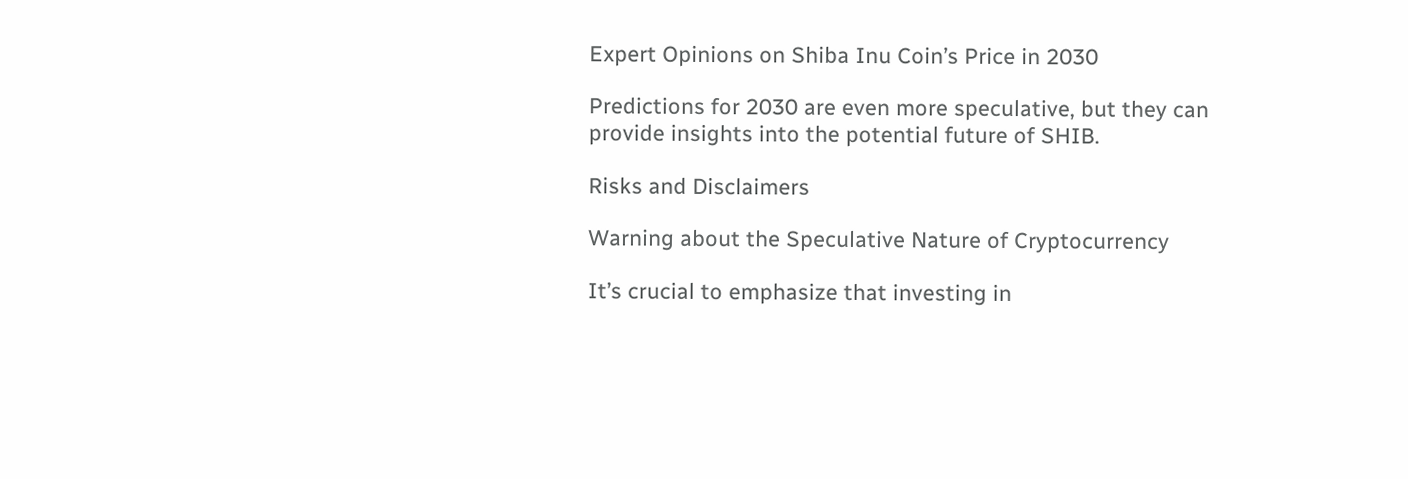Expert Opinions on Shiba Inu Coin’s Price in 2030

Predictions for 2030 are even more speculative, but they can provide insights into the potential future of SHIB.

Risks and Disclaimers

Warning about the Speculative Nature of Cryptocurrency

It’s crucial to emphasize that investing in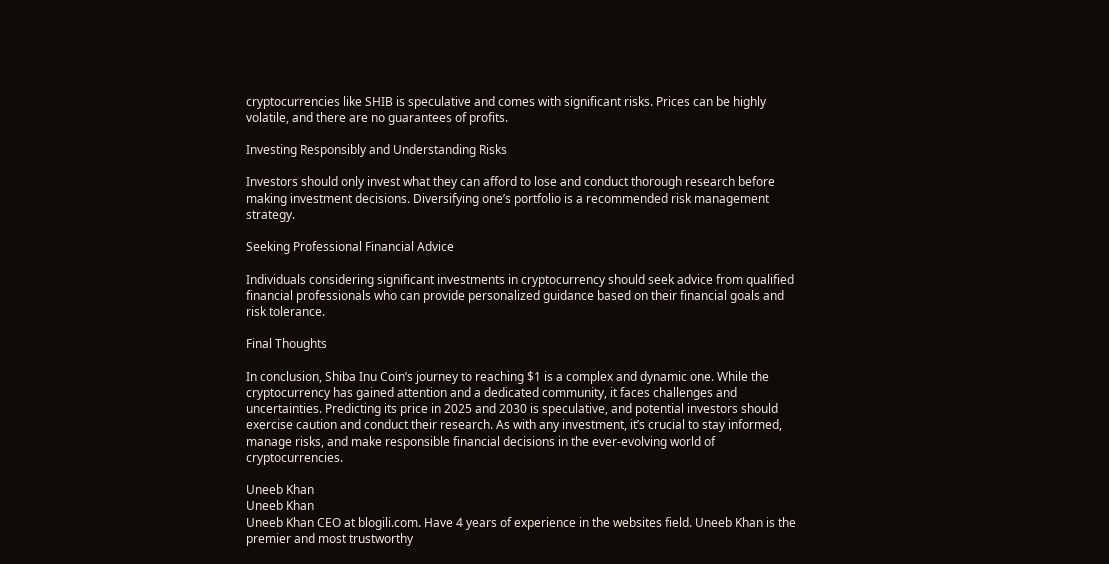cryptocurrencies like SHIB is speculative and comes with significant risks. Prices can be highly volatile, and there are no guarantees of profits.

Investing Responsibly and Understanding Risks

Investors should only invest what they can afford to lose and conduct thorough research before making investment decisions. Diversifying one’s portfolio is a recommended risk management strategy.

Seeking Professional Financial Advice

Individuals considering significant investments in cryptocurrency should seek advice from qualified financial professionals who can provide personalized guidance based on their financial goals and risk tolerance.

Final Thoughts

In conclusion, Shiba Inu Coin’s journey to reaching $1 is a complex and dynamic one. While the cryptocurrency has gained attention and a dedicated community, it faces challenges and uncertainties. Predicting its price in 2025 and 2030 is speculative, and potential investors should exercise caution and conduct their research. As with any investment, it’s crucial to stay informed, manage risks, and make responsible financial decisions in the ever-evolving world of cryptocurrencies.

Uneeb Khan
Uneeb Khan
Uneeb Khan CEO at blogili.com. Have 4 years of experience in the websites field. Uneeb Khan is the premier and most trustworthy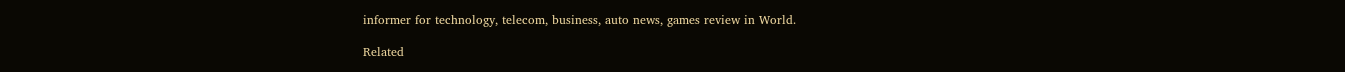informer for technology, telecom, business, auto news, games review in World.

Related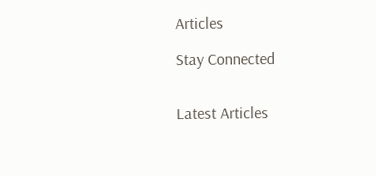Articles

Stay Connected


Latest Articles